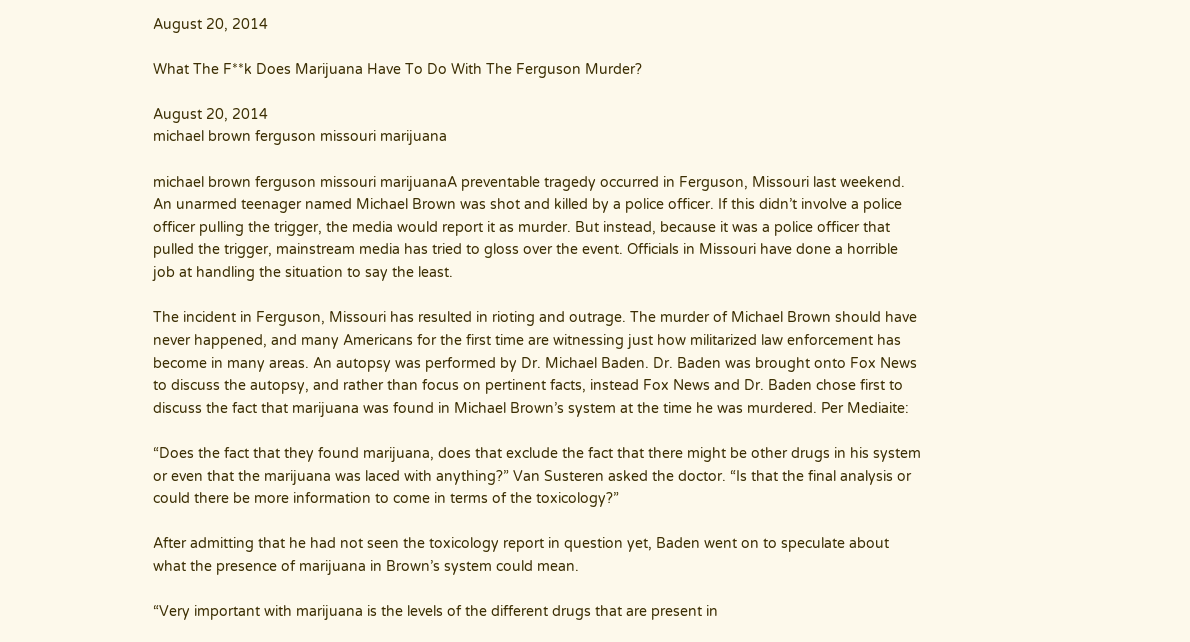August 20, 2014

What The F**k Does Marijuana Have To Do With The Ferguson Murder?

August 20, 2014
michael brown ferguson missouri marijuana

michael brown ferguson missouri marijuanaA preventable tragedy occurred in Ferguson, Missouri last weekend. An unarmed teenager named Michael Brown was shot and killed by a police officer. If this didn’t involve a police officer pulling the trigger, the media would report it as murder. But instead, because it was a police officer that pulled the trigger, mainstream media has tried to gloss over the event. Officials in Missouri have done a horrible job at handling the situation to say the least.

The incident in Ferguson, Missouri has resulted in rioting and outrage. The murder of Michael Brown should have never happened, and many Americans for the first time are witnessing just how militarized law enforcement has become in many areas. An autopsy was performed by Dr. Michael Baden. Dr. Baden was brought onto Fox News to discuss the autopsy, and rather than focus on pertinent facts, instead Fox News and Dr. Baden chose first to discuss the fact that marijuana was found in Michael Brown’s system at the time he was murdered. Per Mediaite:

“Does the fact that they found marijuana, does that exclude the fact that there might be other drugs in his system or even that the marijuana was laced with anything?” Van Susteren asked the doctor. “Is that the final analysis or could there be more information to come in terms of the toxicology?”

After admitting that he had not seen the toxicology report in question yet, Baden went on to speculate about what the presence of marijuana in Brown’s system could mean.

“Very important with marijuana is the levels of the different drugs that are present in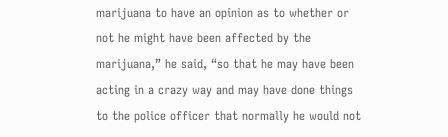marijuana to have an opinion as to whether or not he might have been affected by the marijuana,” he said, “so that he may have been acting in a crazy way and may have done things to the police officer that normally he would not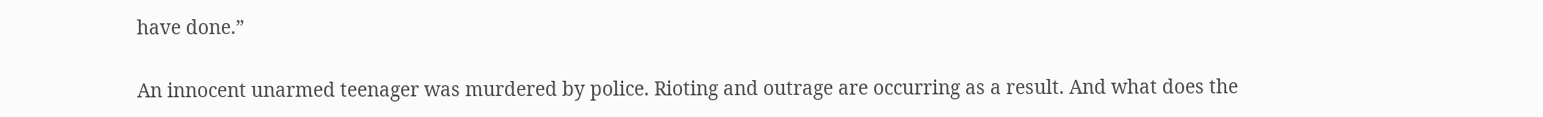have done.”

An innocent unarmed teenager was murdered by police. Rioting and outrage are occurring as a result. And what does the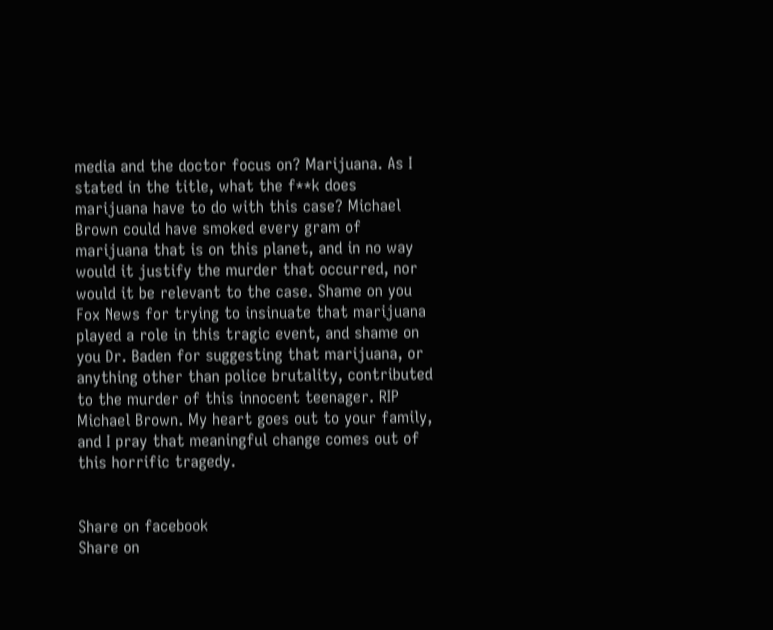media and the doctor focus on? Marijuana. As I stated in the title, what the f**k does marijuana have to do with this case? Michael Brown could have smoked every gram of marijuana that is on this planet, and in no way would it justify the murder that occurred, nor would it be relevant to the case. Shame on you Fox News for trying to insinuate that marijuana played a role in this tragic event, and shame on you Dr. Baden for suggesting that marijuana, or anything other than police brutality, contributed to the murder of this innocent teenager. RIP Michael Brown. My heart goes out to your family, and I pray that meaningful change comes out of this horrific tragedy.


Share on facebook
Share on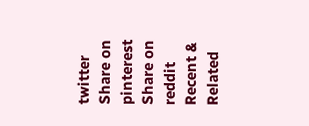twitter
Share on pinterest
Share on reddit
Recent & Related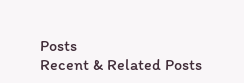Posts
Recent & Related Posts